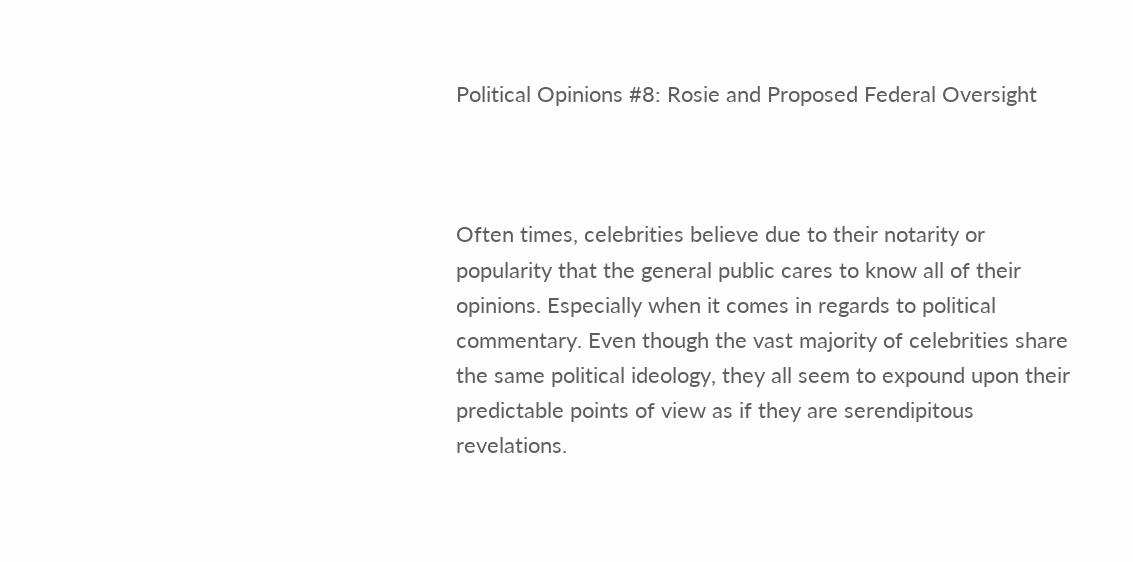Political Opinions #8: Rosie and Proposed Federal Oversight



Often times, celebrities believe due to their notarity or popularity that the general public cares to know all of their opinions. Especially when it comes in regards to political commentary. Even though the vast majority of celebrities share the same political ideology, they all seem to expound upon their predictable points of view as if they are serendipitous revelations.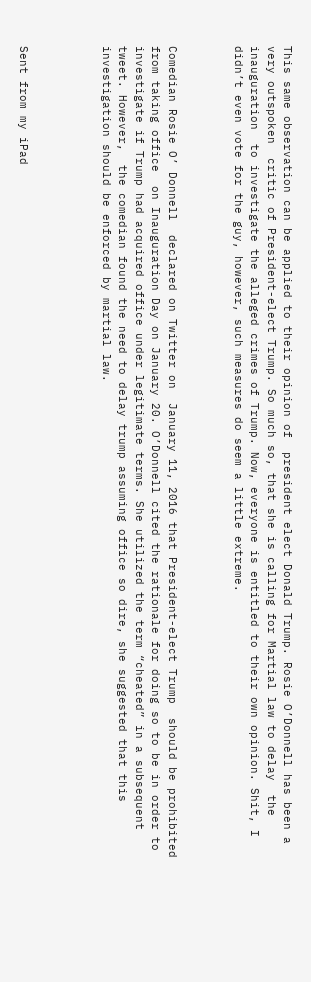This same observation can be applied to their opinion of  president elect Donald Trump. Rosie O’Donnell has been a very outspoken  critic of President-elect Trump. So much so, that she is calling for Martial law to delay  the inauguration  to investigate the alleged crimes of Trump. Now, everyone is entitled to their own opinion. Shit, I didn’t even vote for the guy, however, such measures do seem a little extreme.



Comedian Rosie O’ Donnell  declared on Twitter on  January 11, 2016 that President-elect Trump  should be prohibited from taking office  on Inauguration Day on January 20. O’Donnell cited the rationale for doing so to be in order to investigate if Trump had acquired office under legitimate terms. She utilized the term “cheated” in a subsequent tweet. However,  the comedian found the need to delay trump assuming office so dire, she suggested that this investigation should be enforced by martial law.




Sent from my iPad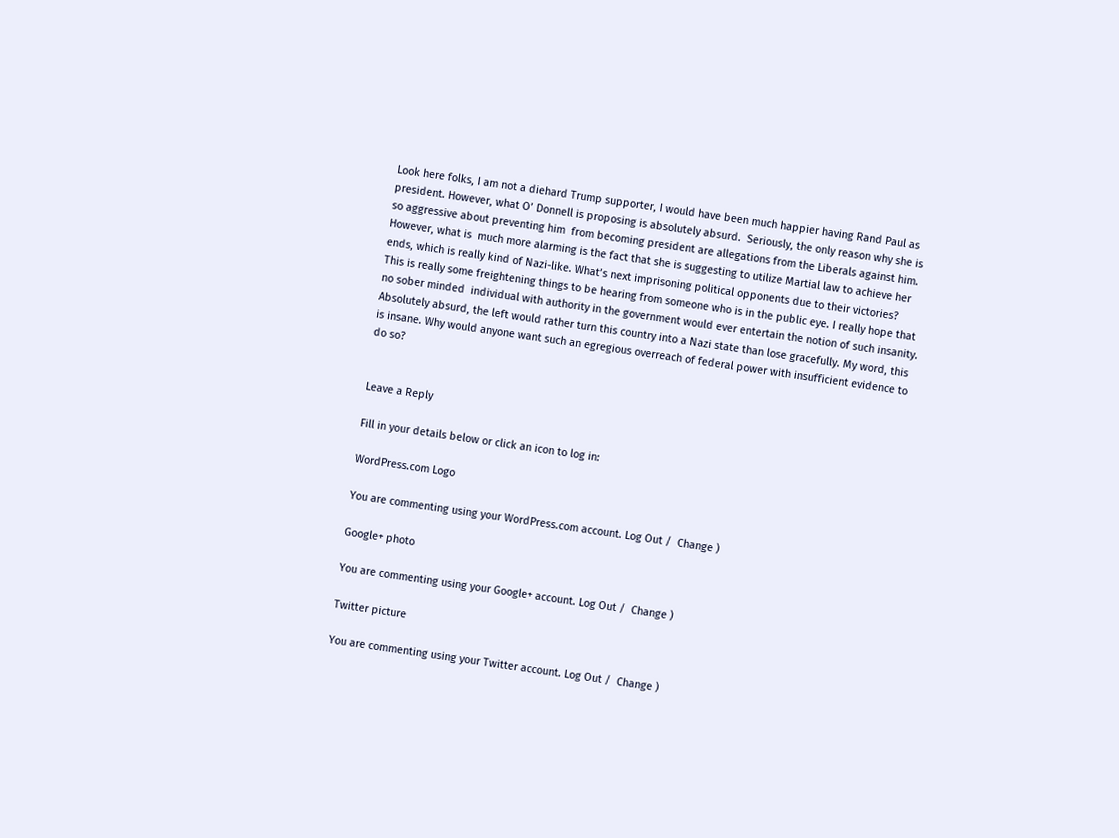Look here folks, I am not a diehard Trump supporter, I would have been much happier having Rand Paul as president. However, what O’ Donnell is proposing is absolutely absurd.  Seriously, the only reason why she is so aggressive about preventing him  from becoming president are allegations from the Liberals against him.  However, what is  much more alarming is the fact that she is suggesting to utilize Martial law to achieve her ends, which is really kind of Nazi-like. What’s next imprisoning political opponents due to their victories?  This is really some freightening things to be hearing from someone who is in the public eye. I really hope that no sober minded  individual with authority in the government would ever entertain the notion of such insanity. Absolutely absurd, the left would rather turn this country into a Nazi state than lose gracefully. My word, this is insane. Why would anyone want such an egregious overreach of federal power with insufficient evidence to do so?


Leave a Reply

Fill in your details below or click an icon to log in:

WordPress.com Logo

You are commenting using your WordPress.com account. Log Out /  Change )

Google+ photo

You are commenting using your Google+ account. Log Out /  Change )

Twitter picture

You are commenting using your Twitter account. Log Out /  Change )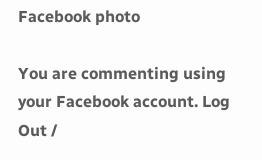Facebook photo

You are commenting using your Facebook account. Log Out /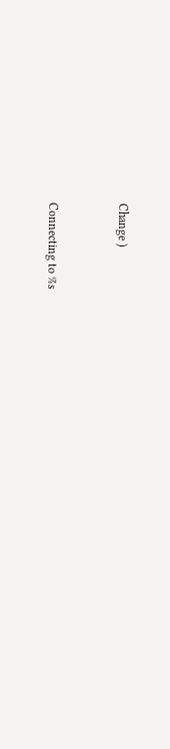Change )


Connecting to %s